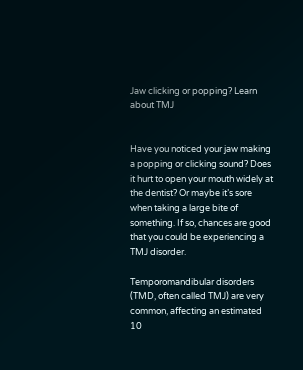Jaw clicking or popping? Learn about TMJ


Have you noticed your jaw making a popping or clicking sound? Does it hurt to open your mouth widely at the dentist? Or maybe it’s sore when taking a large bite of something. If so, chances are good that you could be experiencing a TMJ disorder.

Temporomandibular disorders (TMD, often called TMJ) are very common, affecting an estimated 10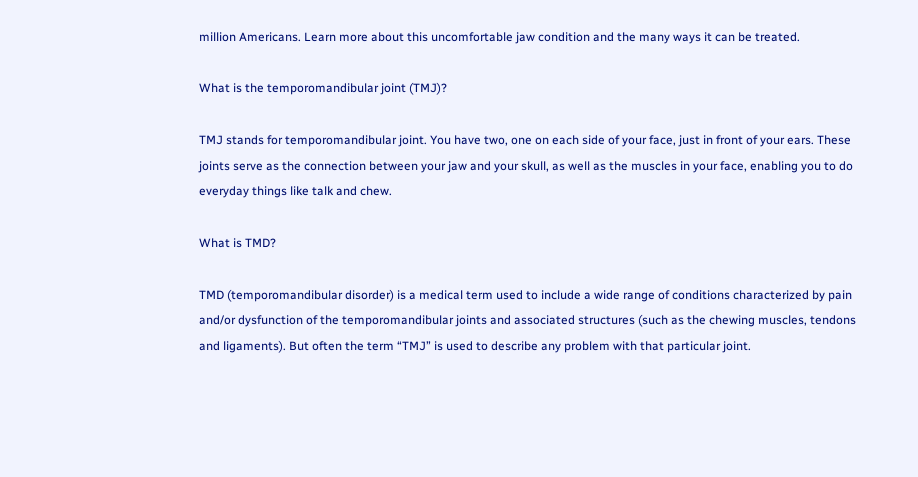million Americans. Learn more about this uncomfortable jaw condition and the many ways it can be treated.

What is the temporomandibular joint (TMJ)?

TMJ stands for temporomandibular joint. You have two, one on each side of your face, just in front of your ears. These joints serve as the connection between your jaw and your skull, as well as the muscles in your face, enabling you to do everyday things like talk and chew.

What is TMD?

TMD (temporomandibular disorder) is a medical term used to include a wide range of conditions characterized by pain and/or dysfunction of the temporomandibular joints and associated structures (such as the chewing muscles, tendons and ligaments). But often the term “TMJ” is used to describe any problem with that particular joint.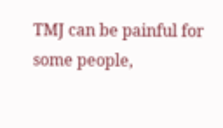TMJ can be painful for some people,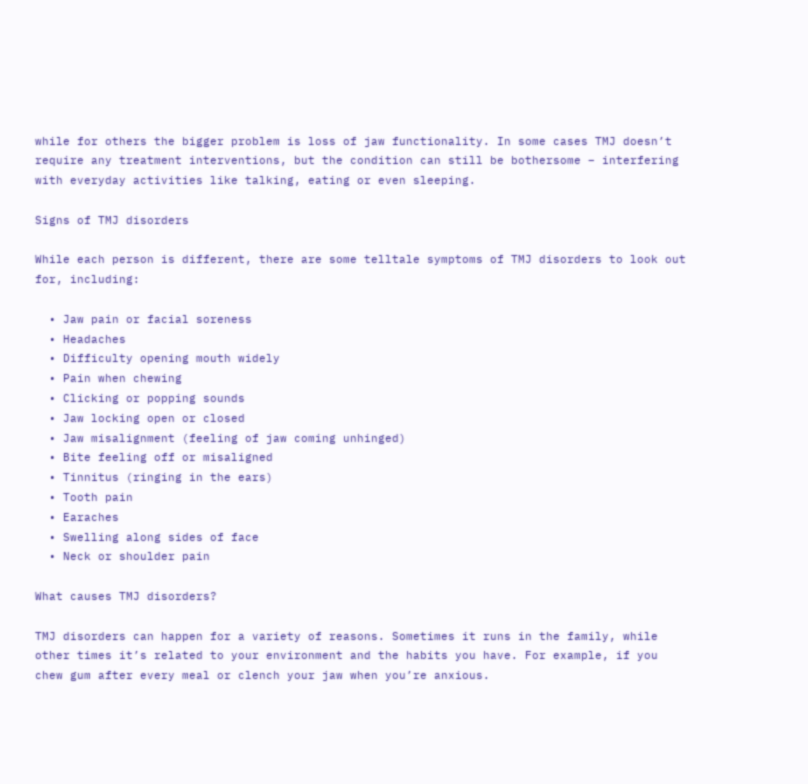while for others the bigger problem is loss of jaw functionality. In some cases TMJ doesn’t require any treatment interventions, but the condition can still be bothersome – interfering with everyday activities like talking, eating or even sleeping.

Signs of TMJ disorders

While each person is different, there are some telltale symptoms of TMJ disorders to look out for, including:

  • Jaw pain or facial soreness
  • Headaches
  • Difficulty opening mouth widely
  • Pain when chewing
  • Clicking or popping sounds
  • Jaw locking open or closed
  • Jaw misalignment (feeling of jaw coming unhinged)
  • Bite feeling off or misaligned
  • Tinnitus (ringing in the ears)
  • Tooth pain
  • Earaches
  • Swelling along sides of face
  • Neck or shoulder pain

What causes TMJ disorders?

TMJ disorders can happen for a variety of reasons. Sometimes it runs in the family, while other times it’s related to your environment and the habits you have. For example, if you chew gum after every meal or clench your jaw when you’re anxious.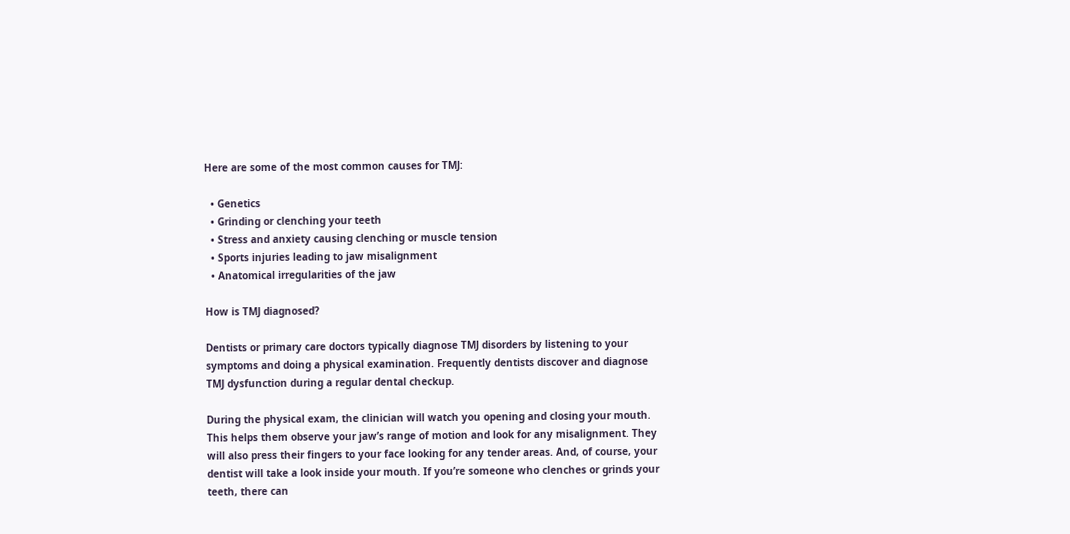Here are some of the most common causes for TMJ:

  • Genetics
  • Grinding or clenching your teeth
  • Stress and anxiety causing clenching or muscle tension
  • Sports injuries leading to jaw misalignment
  • Anatomical irregularities of the jaw

How is TMJ diagnosed?

Dentists or primary care doctors typically diagnose TMJ disorders by listening to your symptoms and doing a physical examination. Frequently dentists discover and diagnose TMJ dysfunction during a regular dental checkup.

During the physical exam, the clinician will watch you opening and closing your mouth. This helps them observe your jaw’s range of motion and look for any misalignment. They will also press their fingers to your face looking for any tender areas. And, of course, your dentist will take a look inside your mouth. If you’re someone who clenches or grinds your teeth, there can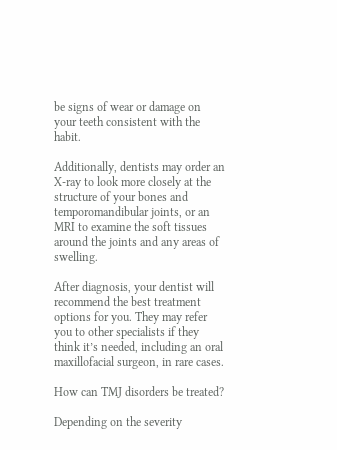be signs of wear or damage on your teeth consistent with the habit.

Additionally, dentists may order an X-ray to look more closely at the structure of your bones and temporomandibular joints, or an MRI to examine the soft tissues around the joints and any areas of swelling.

After diagnosis, your dentist will recommend the best treatment options for you. They may refer you to other specialists if they think it’s needed, including an oral maxillofacial surgeon, in rare cases.

How can TMJ disorders be treated?

Depending on the severity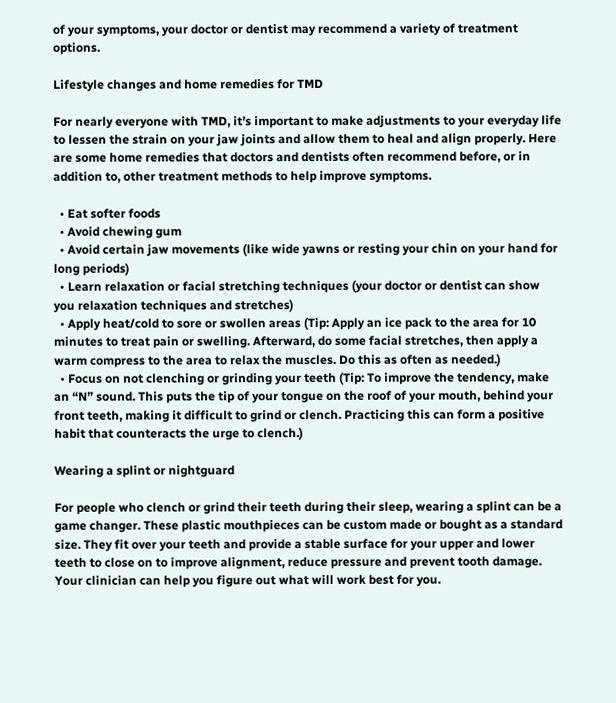of your symptoms, your doctor or dentist may recommend a variety of treatment options.

Lifestyle changes and home remedies for TMD

For nearly everyone with TMD, it’s important to make adjustments to your everyday life to lessen the strain on your jaw joints and allow them to heal and align properly. Here are some home remedies that doctors and dentists often recommend before, or in addition to, other treatment methods to help improve symptoms.

  • Eat softer foods
  • Avoid chewing gum
  • Avoid certain jaw movements (like wide yawns or resting your chin on your hand for long periods)
  • Learn relaxation or facial stretching techniques (your doctor or dentist can show you relaxation techniques and stretches)
  • Apply heat/cold to sore or swollen areas (Tip: Apply an ice pack to the area for 10 minutes to treat pain or swelling. Afterward, do some facial stretches, then apply a warm compress to the area to relax the muscles. Do this as often as needed.)
  • Focus on not clenching or grinding your teeth (Tip: To improve the tendency, make an “N” sound. This puts the tip of your tongue on the roof of your mouth, behind your front teeth, making it difficult to grind or clench. Practicing this can form a positive habit that counteracts the urge to clench.)

Wearing a splint or nightguard

For people who clench or grind their teeth during their sleep, wearing a splint can be a game changer. These plastic mouthpieces can be custom made or bought as a standard size. They fit over your teeth and provide a stable surface for your upper and lower teeth to close on to improve alignment, reduce pressure and prevent tooth damage. Your clinician can help you figure out what will work best for you.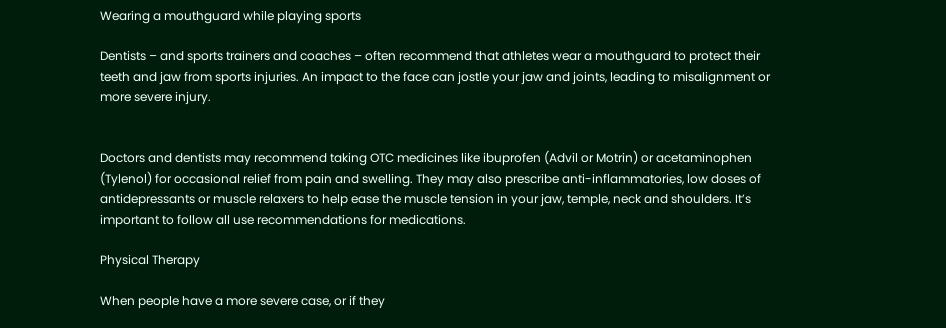Wearing a mouthguard while playing sports

Dentists – and sports trainers and coaches – often recommend that athletes wear a mouthguard to protect their teeth and jaw from sports injuries. An impact to the face can jostle your jaw and joints, leading to misalignment or more severe injury.


Doctors and dentists may recommend taking OTC medicines like ibuprofen (Advil or Motrin) or acetaminophen (Tylenol) for occasional relief from pain and swelling. They may also prescribe anti-inflammatories, low doses of antidepressants or muscle relaxers to help ease the muscle tension in your jaw, temple, neck and shoulders. It’s important to follow all use recommendations for medications.

Physical Therapy

When people have a more severe case, or if they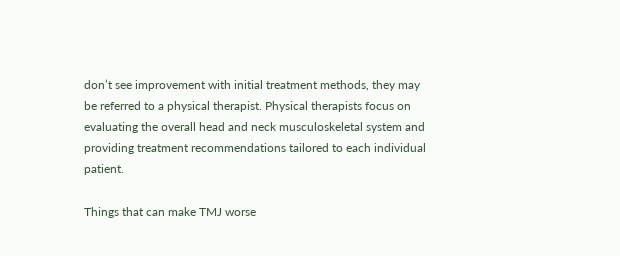don’t see improvement with initial treatment methods, they may be referred to a physical therapist. Physical therapists focus on evaluating the overall head and neck musculoskeletal system and providing treatment recommendations tailored to each individual patient.

Things that can make TMJ worse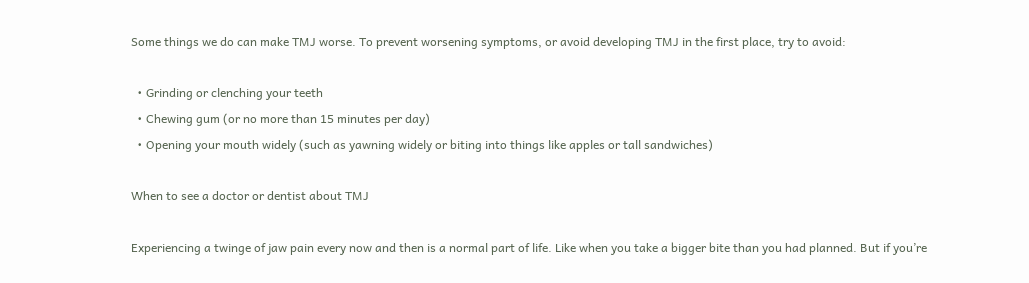Some things we do can make TMJ worse. To prevent worsening symptoms, or avoid developing TMJ in the first place, try to avoid:

  • Grinding or clenching your teeth
  • Chewing gum (or no more than 15 minutes per day)
  • Opening your mouth widely (such as yawning widely or biting into things like apples or tall sandwiches)

When to see a doctor or dentist about TMJ

Experiencing a twinge of jaw pain every now and then is a normal part of life. Like when you take a bigger bite than you had planned. But if you’re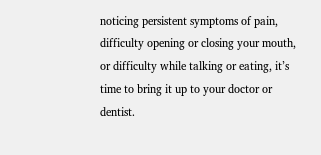noticing persistent symptoms of pain, difficulty opening or closing your mouth, or difficulty while talking or eating, it’s time to bring it up to your doctor or dentist.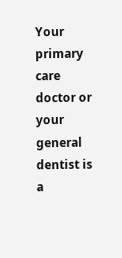Your primary care doctor or your general dentist is a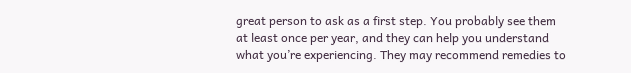great person to ask as a first step. You probably see them at least once per year, and they can help you understand what you’re experiencing. They may recommend remedies to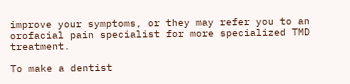improve your symptoms, or they may refer you to an orofacial pain specialist for more specialized TMD treatment.

To make a dentist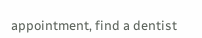appointment, find a dentist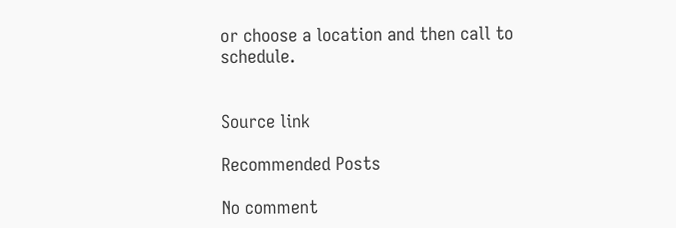or choose a location and then call to schedule.


Source link

Recommended Posts

No comment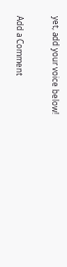yet, add your voice below!

Add a Comment